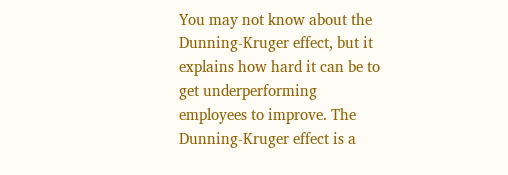You may not know about the Dunning-Kruger effect, but it explains how hard it can be to get underperforming employees to improve. The Dunning-Kruger effect is a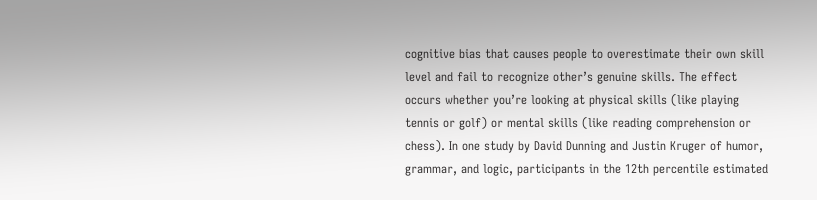cognitive bias that causes people to overestimate their own skill level and fail to recognize other’s genuine skills. The effect occurs whether you’re looking at physical skills (like playing tennis or golf) or mental skills (like reading comprehension or chess). In one study by David Dunning and Justin Kruger of humor, grammar, and logic, participants in the 12th percentile estimated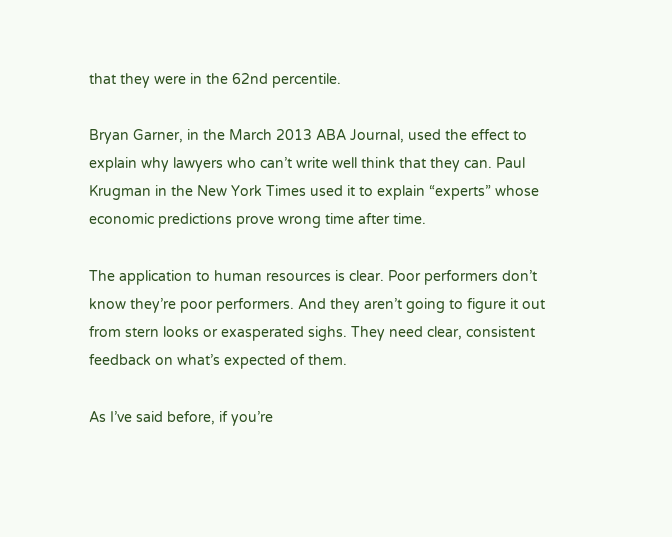that they were in the 62nd percentile.

Bryan Garner, in the March 2013 ABA Journal, used the effect to explain why lawyers who can’t write well think that they can. Paul Krugman in the New York Times used it to explain “experts” whose economic predictions prove wrong time after time.

The application to human resources is clear. Poor performers don’t know they’re poor performers. And they aren’t going to figure it out from stern looks or exasperated sighs. They need clear, consistent feedback on what’s expected of them.

As I’ve said before, if you’re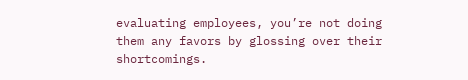evaluating employees, you’re not doing them any favors by glossing over their shortcomings.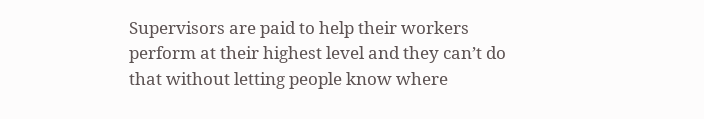Supervisors are paid to help their workers perform at their highest level and they can’t do that without letting people know where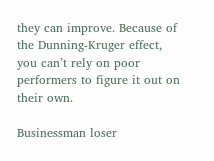they can improve. Because of the Dunning-Kruger effect, you can’t rely on poor performers to figure it out on their own.

Businessman loser